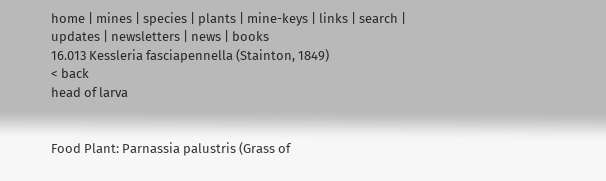home | mines | species | plants | mine-keys | links | search | updates | newsletters | news | books
16.013 Kessleria fasciapennella (Stainton, 1849)
< back
head of larva


Food Plant: Parnassia palustris (Grass of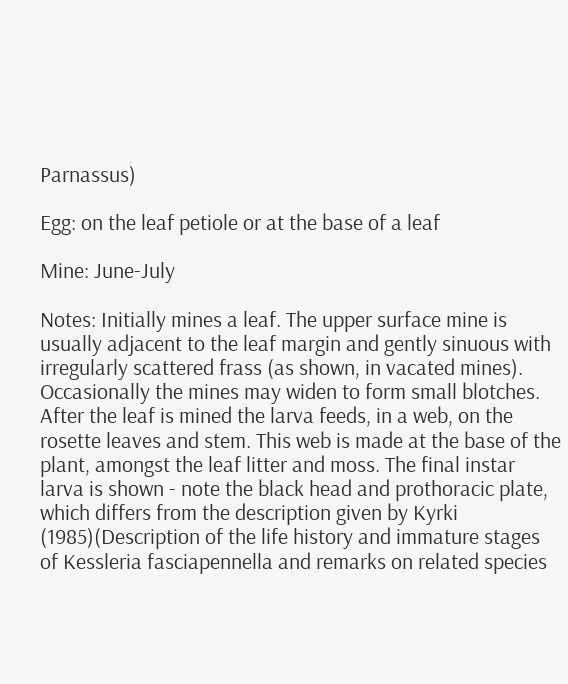Parnassus)

Egg: on the leaf petiole or at the base of a leaf

Mine: June-July

Notes: Initially mines a leaf. The upper surface mine is usually adjacent to the leaf margin and gently sinuous with irregularly scattered frass (as shown, in vacated mines). Occasionally the mines may widen to form small blotches. After the leaf is mined the larva feeds, in a web, on the rosette leaves and stem. This web is made at the base of the plant, amongst the leaf litter and moss. The final instar larva is shown - note the black head and prothoracic plate, which differs from the description given by Kyrki (1985)(Description of the life history and immature stages of Kessleria fasciapennella and remarks on related species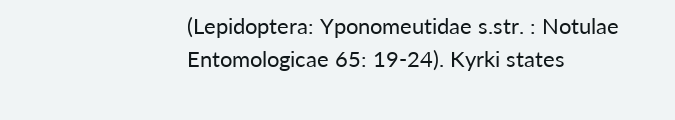(Lepidoptera: Yponomeutidae s.str. : Notulae Entomologicae 65: 19-24). Kyrki states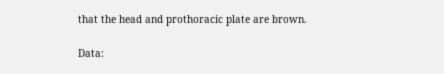that the head and prothoracic plate are brown.

Data: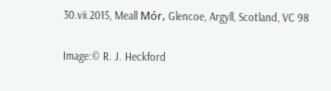30.vii.2015, Meall Mór, Glencoe, Argyll, Scotland, VC 98

Image:© R. J. Heckford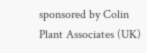sponsored by Colin Plant Associates (UK)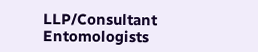LLP/Consultant Entomologists